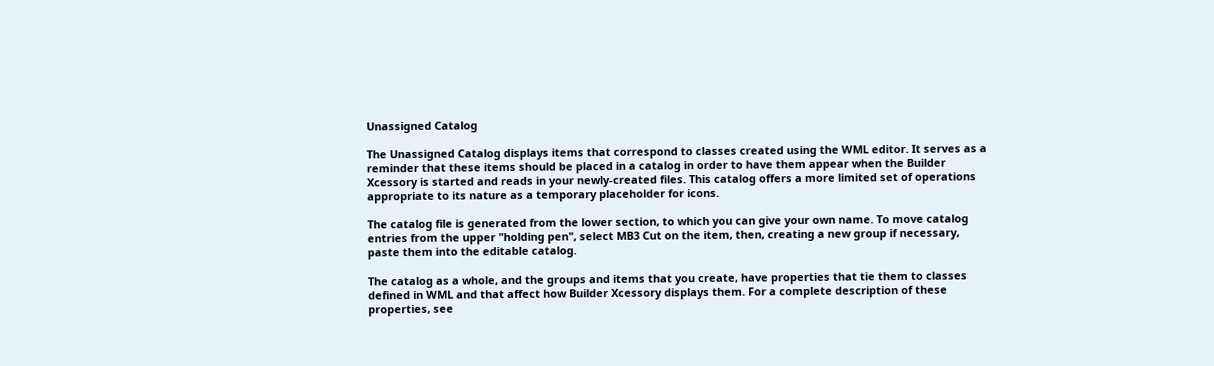Unassigned Catalog

The Unassigned Catalog displays items that correspond to classes created using the WML editor. It serves as a reminder that these items should be placed in a catalog in order to have them appear when the Builder Xcessory is started and reads in your newly-created files. This catalog offers a more limited set of operations appropriate to its nature as a temporary placeholder for icons.

The catalog file is generated from the lower section, to which you can give your own name. To move catalog entries from the upper "holding pen", select MB3 Cut on the item, then, creating a new group if necessary, paste them into the editable catalog.

The catalog as a whole, and the groups and items that you create, have properties that tie them to classes defined in WML and that affect how Builder Xcessory displays them. For a complete description of these properties, see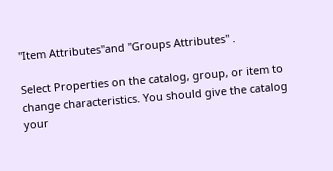"Item Attributes"and "Groups Attributes" .

Select Properties on the catalog, group, or item to change characteristics. You should give the catalog your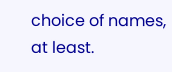choice of names, at least.